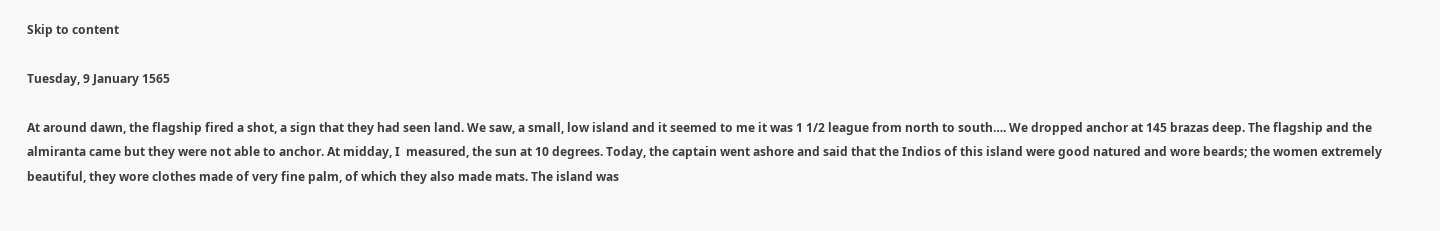Skip to content

Tuesday, 9 January 1565

At around dawn, the flagship fired a shot, a sign that they had seen land. We saw, a small, low island and it seemed to me it was 1 1/2 league from north to south…. We dropped anchor at 145 brazas deep. The flagship and the almiranta came but they were not able to anchor. At midday, I  measured, the sun at 10 degrees. Today, the captain went ashore and said that the Indios of this island were good natured and wore beards; the women extremely beautiful, they wore clothes made of very fine palm, of which they also made mats. The island was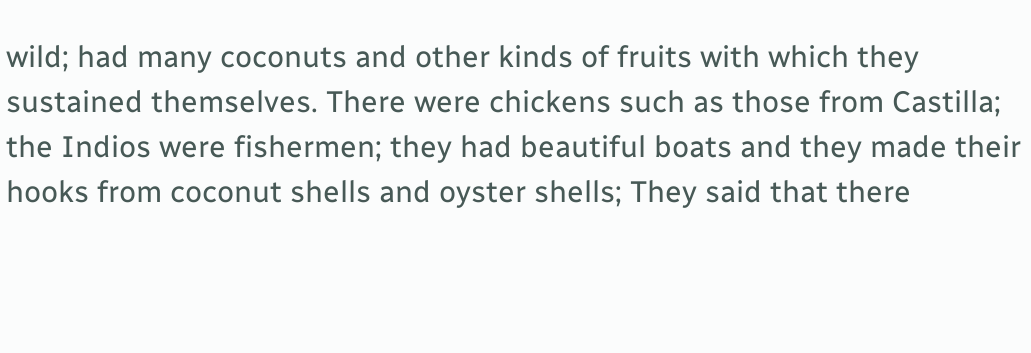wild; had many coconuts and other kinds of fruits with which they sustained themselves. There were chickens such as those from Castilla; the Indios were fishermen; they had beautiful boats and they made their hooks from coconut shells and oyster shells; They said that there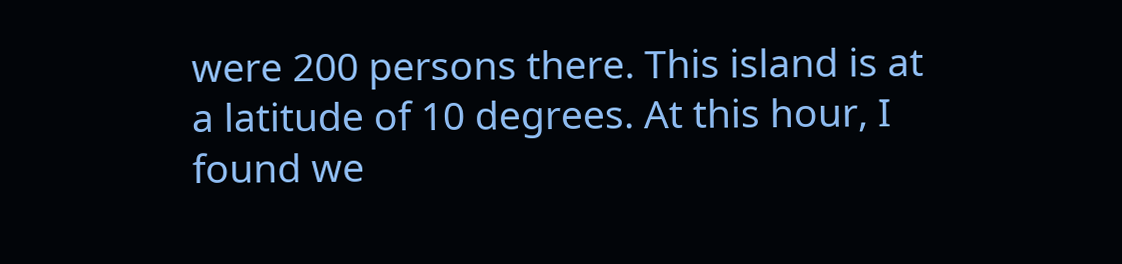were 200 persons there. This island is at a latitude of 10 degrees. At this hour, I found we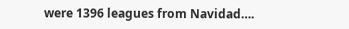were 1396 leagues from Navidad….